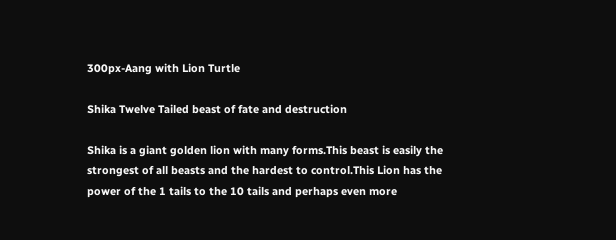300px-Aang with Lion Turtle

Shika Twelve Tailed beast of fate and destruction

Shika is a giant golden lion with many forms.This beast is easily the strongest of all beasts and the hardest to control.This Lion has the power of the 1 tails to the 10 tails and perhaps even more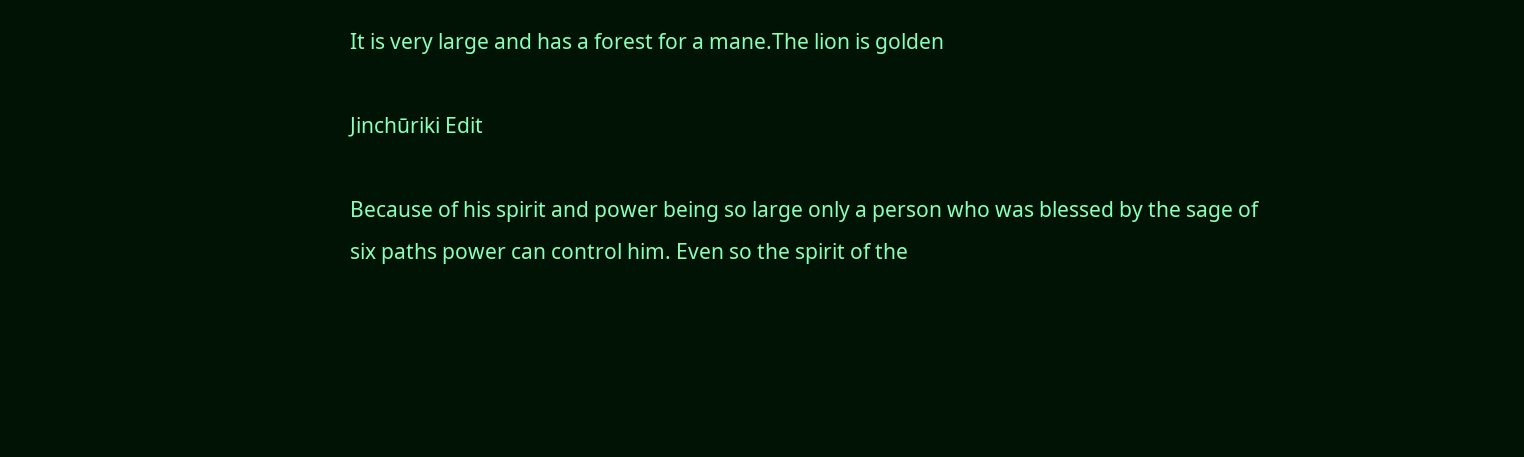It is very large and has a forest for a mane.The lion is golden

Jinchūriki Edit

Because of his spirit and power being so large only a person who was blessed by the sage of six paths power can control him. Even so the spirit of the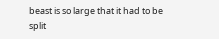beast is so large that it had to be split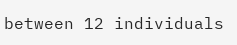between 12 individuals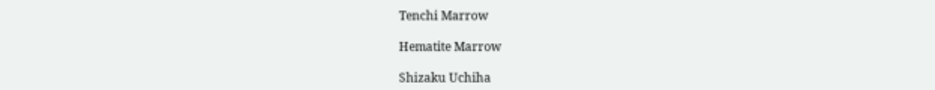Tenchi Marrow

Hematite Marrow

Shizaku Uchiha